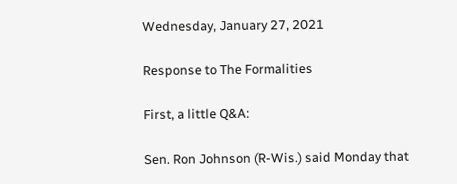Wednesday, January 27, 2021

Response to The Formalities

First, a little Q&A:

Sen. Ron Johnson (R-Wis.) said Monday that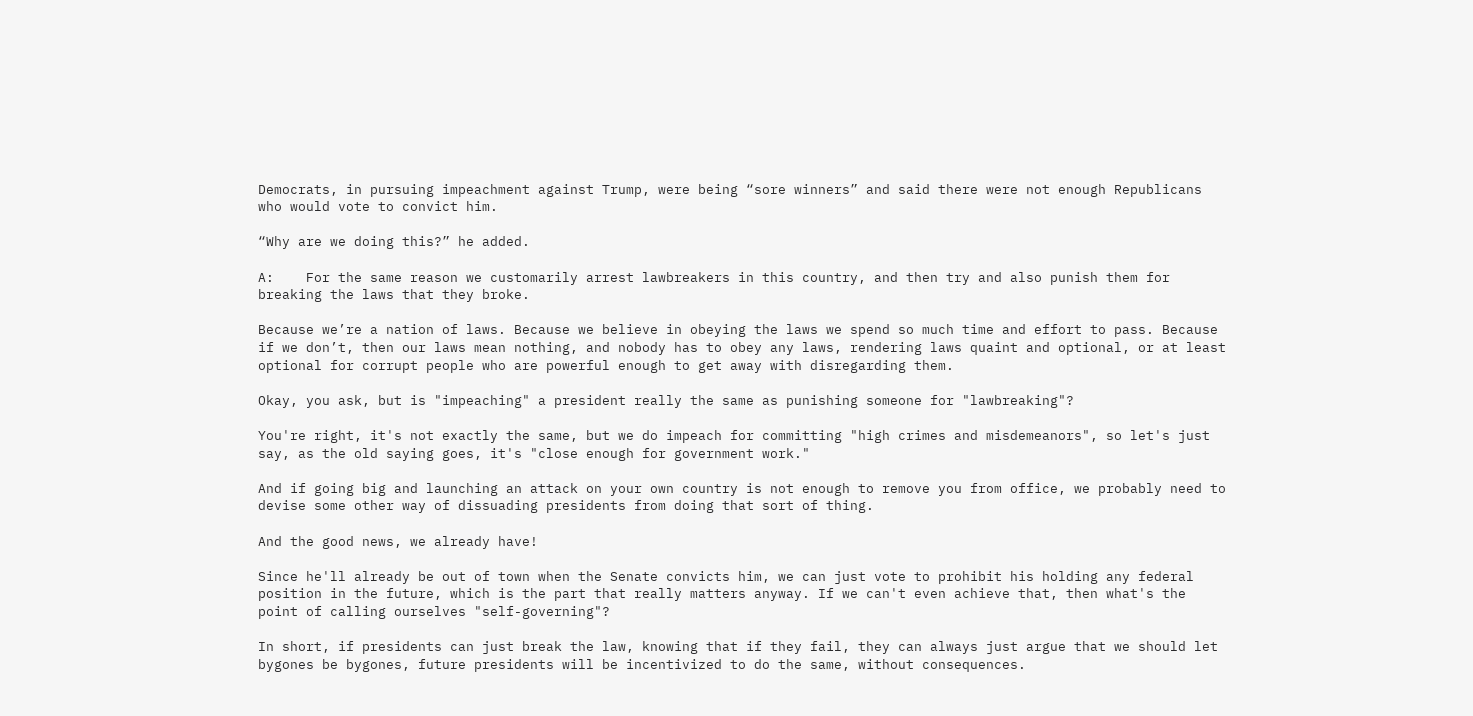Democrats, in pursuing impeachment against Trump, were being “sore winners” and said there were not enough Republicans who would vote to convict him.

“Why are we doing this?” he added.

A:    For the same reason we customarily arrest lawbreakers in this country, and then try and also punish them for breaking the laws that they broke.

Because we’re a nation of laws. Because we believe in obeying the laws we spend so much time and effort to pass. Because if we don’t, then our laws mean nothing, and nobody has to obey any laws, rendering laws quaint and optional, or at least optional for corrupt people who are powerful enough to get away with disregarding them.

Okay, you ask, but is "impeaching" a president really the same as punishing someone for "lawbreaking"?

You're right, it's not exactly the same, but we do impeach for committing "high crimes and misdemeanors", so let's just say, as the old saying goes, it's "close enough for government work."

And if going big and launching an attack on your own country is not enough to remove you from office, we probably need to devise some other way of dissuading presidents from doing that sort of thing.

And the good news, we already have!

Since he'll already be out of town when the Senate convicts him, we can just vote to prohibit his holding any federal position in the future, which is the part that really matters anyway. If we can't even achieve that, then what's the point of calling ourselves "self-governing"?

In short, if presidents can just break the law, knowing that if they fail, they can always just argue that we should let bygones be bygones, future presidents will be incentivized to do the same, without consequences.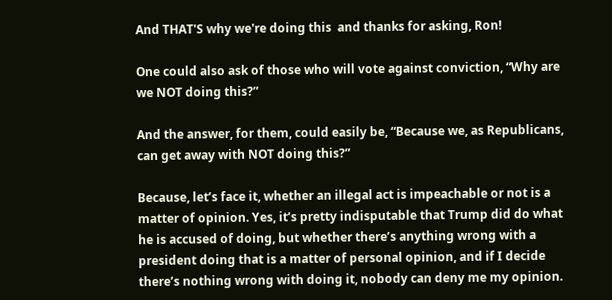And THAT'S why we're doing this  and thanks for asking, Ron!

One could also ask of those who will vote against conviction, “Why are we NOT doing this?”

And the answer, for them, could easily be, “Because we, as Republicans, can get away with NOT doing this?”

Because, let’s face it, whether an illegal act is impeachable or not is a matter of opinion. Yes, it’s pretty indisputable that Trump did do what he is accused of doing, but whether there’s anything wrong with a president doing that is a matter of personal opinion, and if I decide there’s nothing wrong with doing it, nobody can deny me my opinion.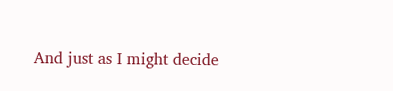And just as I might decide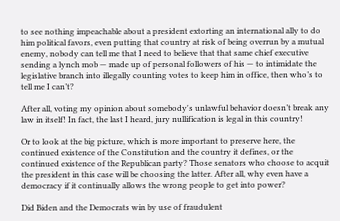to see nothing impeachable about a president extorting an international ally to do him political favors, even putting that country at risk of being overrun by a mutual enemy, nobody can tell me that I need to believe that that same chief executive sending a lynch mob — made up of personal followers of his — to intimidate the legislative branch into illegally counting votes to keep him in office, then who’s to tell me I can’t?

After all, voting my opinion about somebody's unlawful behavior doesn’t break any law in itself! In fact, the last I heard, jury nullification is legal in this country!

Or to look at the big picture, which is more important to preserve here, the continued existence of the Constitution and the country it defines, or the continued existence of the Republican party? Those senators who choose to acquit the president in this case will be choosing the latter. After all, why even have a democracy if it continually allows the wrong people to get into power?

Did Biden and the Democrats win by use of fraudulent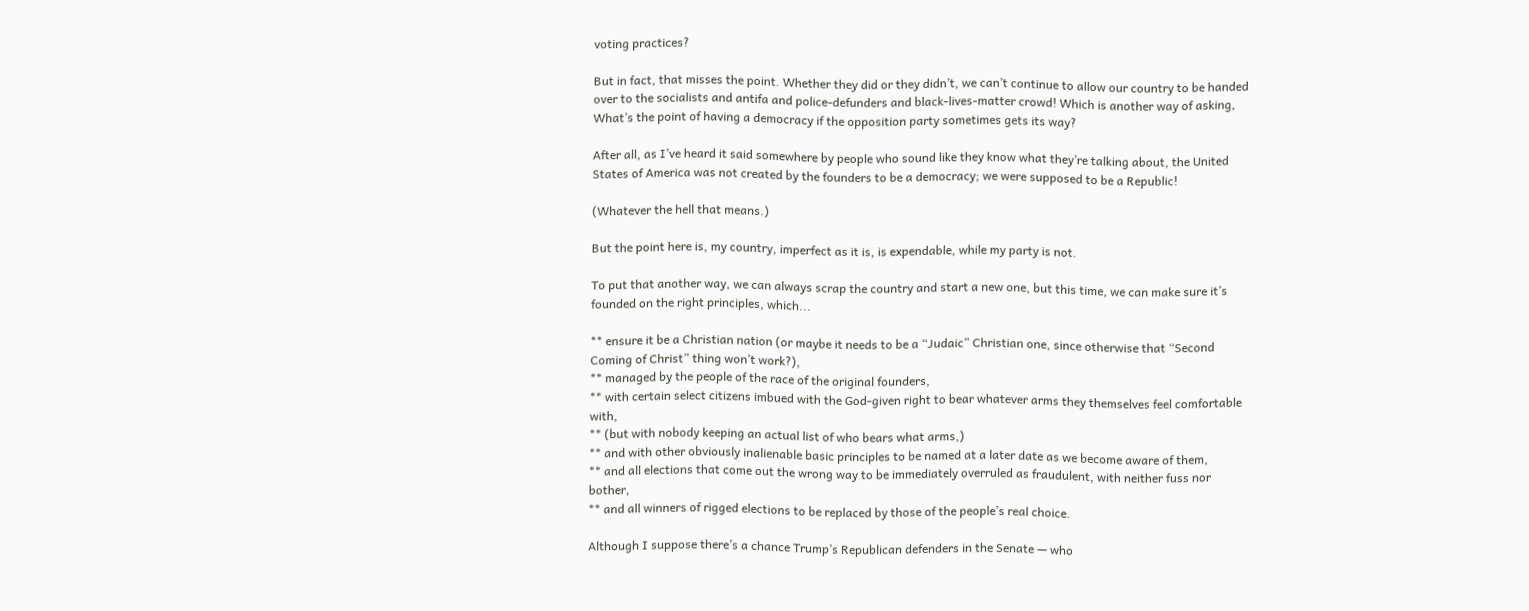voting practices?

But in fact, that misses the point. Whether they did or they didn’t, we can’t continue to allow our country to be handed over to the socialists and antifa and police-defunders and black-lives-matter crowd! Which is another way of asking, What’s the point of having a democracy if the opposition party sometimes gets its way?

After all, as I’ve heard it said somewhere by people who sound like they know what they’re talking about, the United States of America was not created by the founders to be a democracy; we were supposed to be a Republic!

(Whatever the hell that means.)

But the point here is, my country, imperfect as it is, is expendable, while my party is not.

To put that another way, we can always scrap the country and start a new one, but this time, we can make sure it’s founded on the right principles, which...

** ensure it be a Christian nation (or maybe it needs to be a “Judaic” Christian one, since otherwise that “Second Coming of Christ” thing won’t work?),
** managed by the people of the race of the original founders,
** with certain select citizens imbued with the God-given right to bear whatever arms they themselves feel comfortable with,
** (but with nobody keeping an actual list of who bears what arms,)
** and with other obviously inalienable basic principles to be named at a later date as we become aware of them,
** and all elections that come out the wrong way to be immediately overruled as fraudulent, with neither fuss nor bother,
** and all winners of rigged elections to be replaced by those of the people’s real choice.

Although I suppose there’s a chance Trump’s Republican defenders in the Senate — who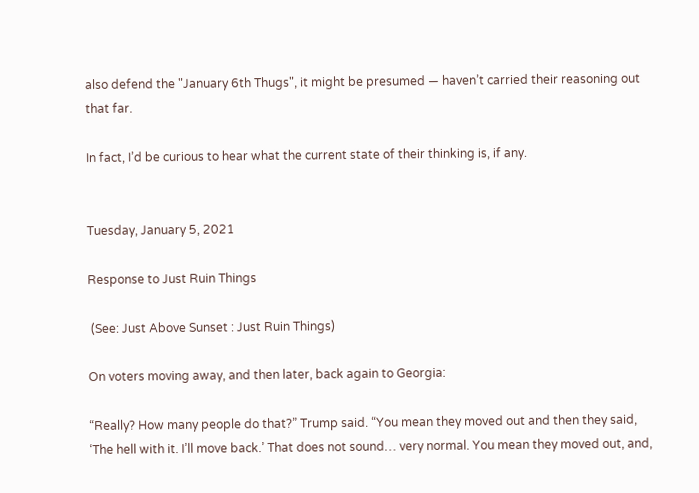also defend the "January 6th Thugs", it might be presumed — haven’t carried their reasoning out that far.

In fact, I’d be curious to hear what the current state of their thinking is, if any.


Tuesday, January 5, 2021

Response to Just Ruin Things

 (See: Just Above Sunset : Just Ruin Things)

On voters moving away, and then later, back again to Georgia:

“Really? How many people do that?” Trump said. “You mean they moved out and then they said, ‘The hell with it. I’ll move back.’ That does not sound… very normal. You mean they moved out, and,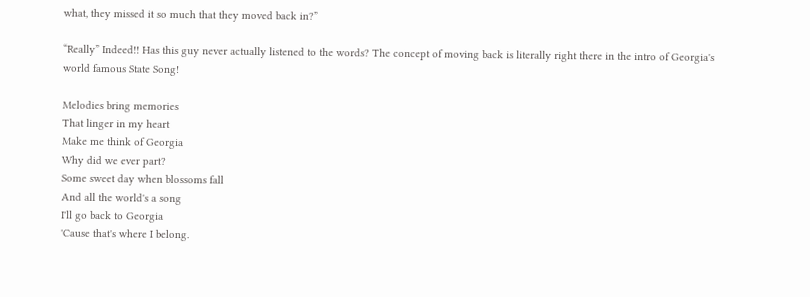what, they missed it so much that they moved back in?”

“Really” Indeed!! Has this guy never actually listened to the words? The concept of moving back is literally right there in the intro of Georgia's world famous State Song!

Melodies bring memories
That linger in my heart
Make me think of Georgia
Why did we ever part?
Some sweet day when blossoms fall
And all the world's a song
I'll go back to Georgia
'Cause that's where I belong.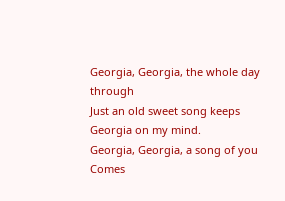Georgia, Georgia, the whole day through
Just an old sweet song keeps Georgia on my mind.
Georgia, Georgia, a song of you
Comes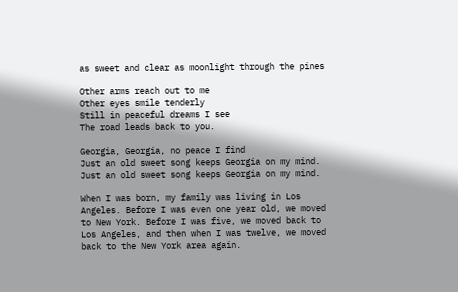as sweet and clear as moonlight through the pines

Other arms reach out to me
Other eyes smile tenderly
Still in peaceful dreams I see
The road leads back to you.

Georgia, Georgia, no peace I find
Just an old sweet song keeps Georgia on my mind.
Just an old sweet song keeps Georgia on my mind.

When I was born, my family was living in Los Angeles. Before I was even one year old, we moved to New York. Before I was five, we moved back to Los Angeles, and then when I was twelve, we moved back to the New York area again.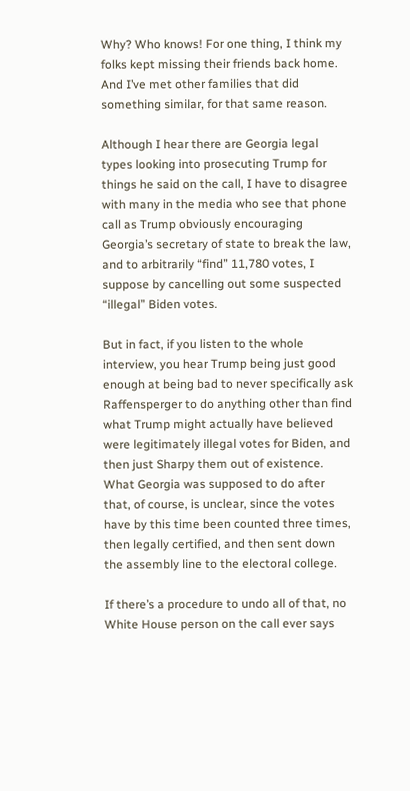Why? Who knows! For one thing, I think my folks kept missing their friends back home. And I’ve met other families that did something similar, for that same reason.

Although I hear there are Georgia legal types looking into prosecuting Trump for things he said on the call, I have to disagree with many in the media who see that phone call as Trump obviously encouraging Georgia’s secretary of state to break the law, and to arbitrarily “find” 11,780 votes, I suppose by cancelling out some suspected “illegal” Biden votes.

But in fact, if you listen to the whole interview, you hear Trump being just good enough at being bad to never specifically ask Raffensperger to do anything other than find what Trump might actually have believed were legitimately illegal votes for Biden, and then just Sharpy them out of existence. What Georgia was supposed to do after that, of course, is unclear, since the votes have by this time been counted three times, then legally certified, and then sent down the assembly line to the electoral college.

If there’s a procedure to undo all of that, no White House person on the call ever says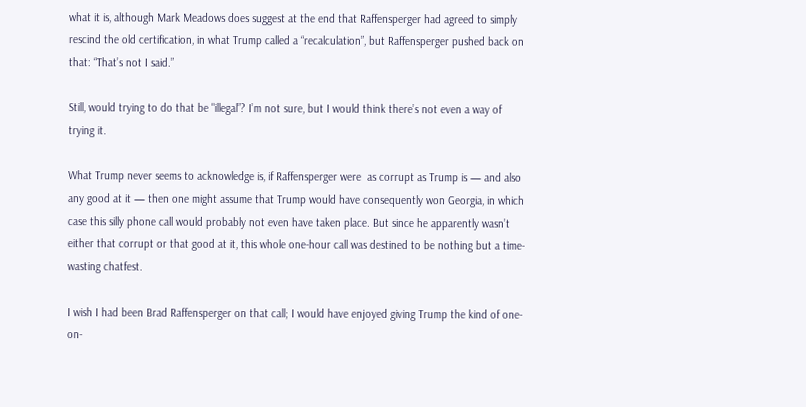what it is, although Mark Meadows does suggest at the end that Raffensperger had agreed to simply rescind the old certification, in what Trump called a “recalculation”, but Raffensperger pushed back on that: “That’s not I said.”

Still, would trying to do that be "illegal”? I’m not sure, but I would think there’s not even a way of trying it.

What Trump never seems to acknowledge is, if Raffensperger were  as corrupt as Trump is — and also any good at it — then one might assume that Trump would have consequently won Georgia, in which case this silly phone call would probably not even have taken place. But since he apparently wasn’t either that corrupt or that good at it, this whole one-hour call was destined to be nothing but a time-wasting chatfest.

I wish I had been Brad Raffensperger on that call; I would have enjoyed giving Trump the kind of one-on-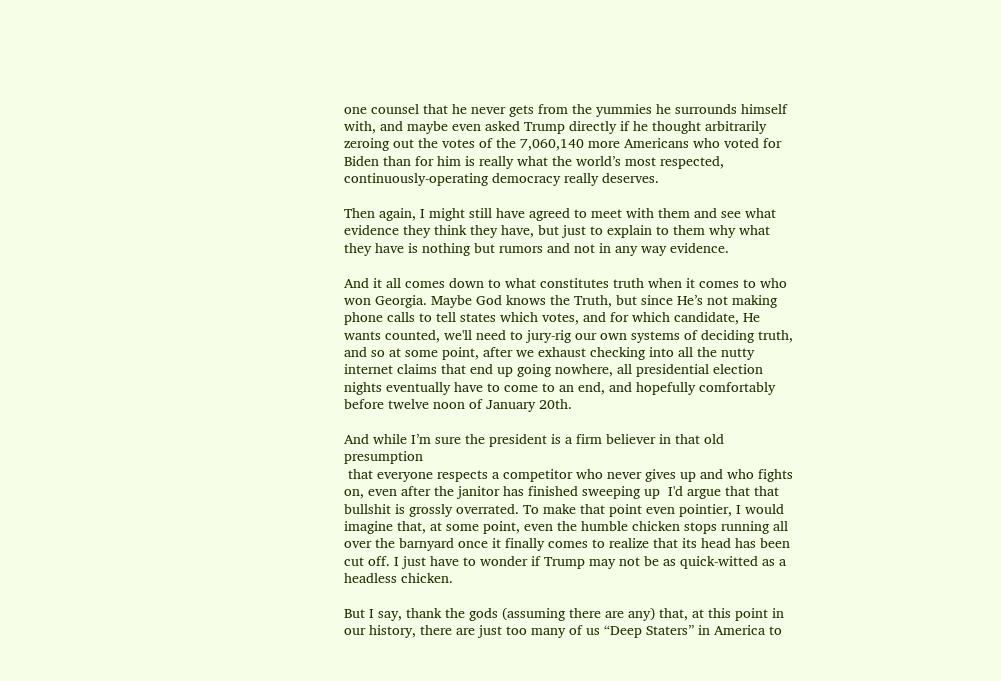one counsel that he never gets from the yummies he surrounds himself with, and maybe even asked Trump directly if he thought arbitrarily zeroing out the votes of the 7,060,140 more Americans who voted for Biden than for him is really what the world’s most respected, continuously-operating democracy really deserves.

Then again, I might still have agreed to meet with them and see what evidence they think they have, but just to explain to them why what they have is nothing but rumors and not in any way evidence.

And it all comes down to what constitutes truth when it comes to who won Georgia. Maybe God knows the Truth, but since He’s not making phone calls to tell states which votes, and for which candidate, He wants counted, we'll need to jury-rig our own systems of deciding truth, and so at some point, after we exhaust checking into all the nutty internet claims that end up going nowhere, all presidential election nights eventually have to come to an end, and hopefully comfortably before twelve noon of January 20th.

And while I’m sure the president is a firm believer in that old presumption
 that everyone respects a competitor who never gives up and who fights on, even after the janitor has finished sweeping up  I'd argue that that bullshit is grossly overrated. To make that point even pointier, I would imagine that, at some point, even the humble chicken stops running all over the barnyard once it finally comes to realize that its head has been cut off. I just have to wonder if Trump may not be as quick-witted as a headless chicken.

But I say, thank the gods (assuming there are any) that, at this point in our history, there are just too many of us “Deep Staters” in America to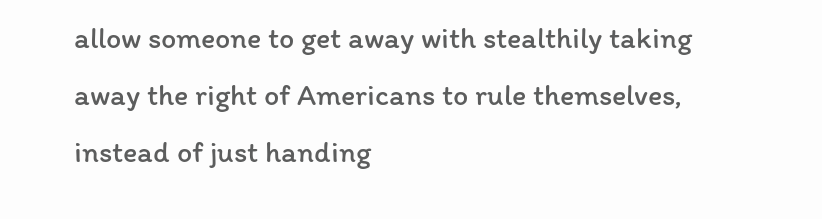allow someone to get away with stealthily taking away the right of Americans to rule themselves, instead of just handing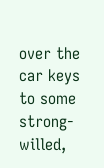over the car keys to some strong-willed,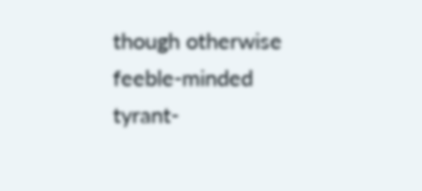though otherwise feeble-minded tyrant-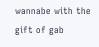wannabe with the gift of gab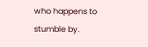who happens to stumble by.